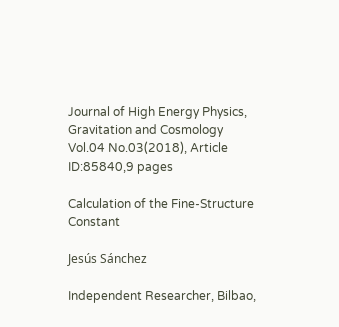Journal of High Energy Physics, Gravitation and Cosmology
Vol.04 No.03(2018), Article ID:85840,9 pages

Calculation of the Fine-Structure Constant

Jesús Sánchez

Independent Researcher, Bilbao,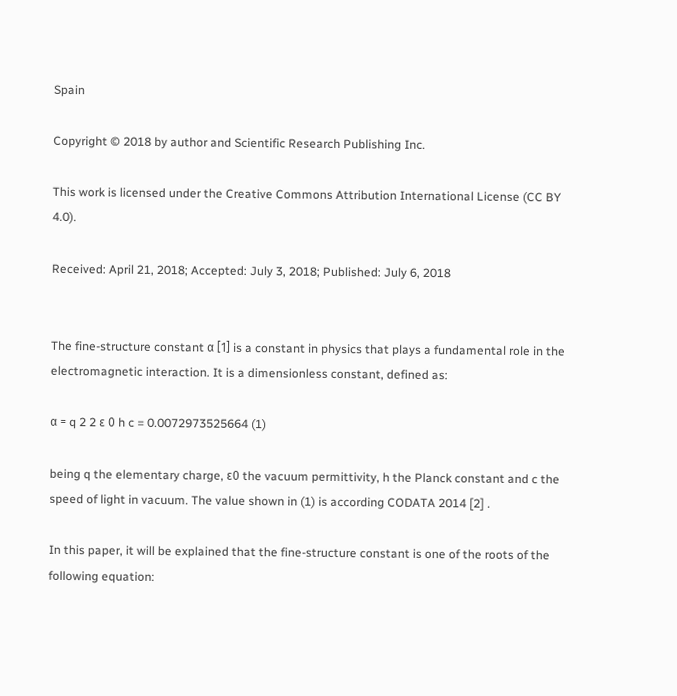Spain

Copyright © 2018 by author and Scientific Research Publishing Inc.

This work is licensed under the Creative Commons Attribution International License (CC BY 4.0).

Received: April 21, 2018; Accepted: July 3, 2018; Published: July 6, 2018


The fine-structure constant α [1] is a constant in physics that plays a fundamental role in the electromagnetic interaction. It is a dimensionless constant, defined as:

α = q 2 2 ε 0 h c = 0.0072973525664 (1)

being q the elementary charge, ε0 the vacuum permittivity, h the Planck constant and c the speed of light in vacuum. The value shown in (1) is according CODATA 2014 [2] .

In this paper, it will be explained that the fine-structure constant is one of the roots of the following equation: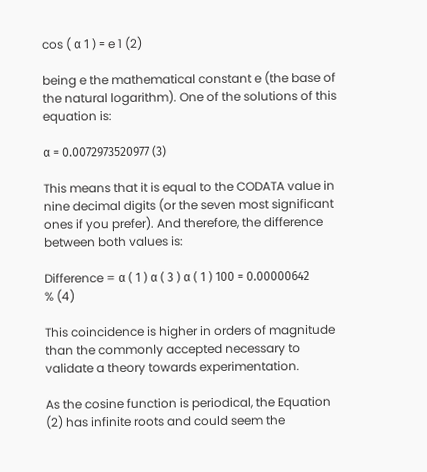cos ( α 1 ) = e 1 (2)

being e the mathematical constant e (the base of the natural logarithm). One of the solutions of this equation is:

α = 0.0072973520977 (3)

This means that it is equal to the CODATA value in nine decimal digits (or the seven most significant ones if you prefer). And therefore, the difference between both values is:

Difference = α ( 1 ) α ( 3 ) α ( 1 ) 100 = 0.00000642 % (4)

This coincidence is higher in orders of magnitude than the commonly accepted necessary to validate a theory towards experimentation.

As the cosine function is periodical, the Equation (2) has infinite roots and could seem the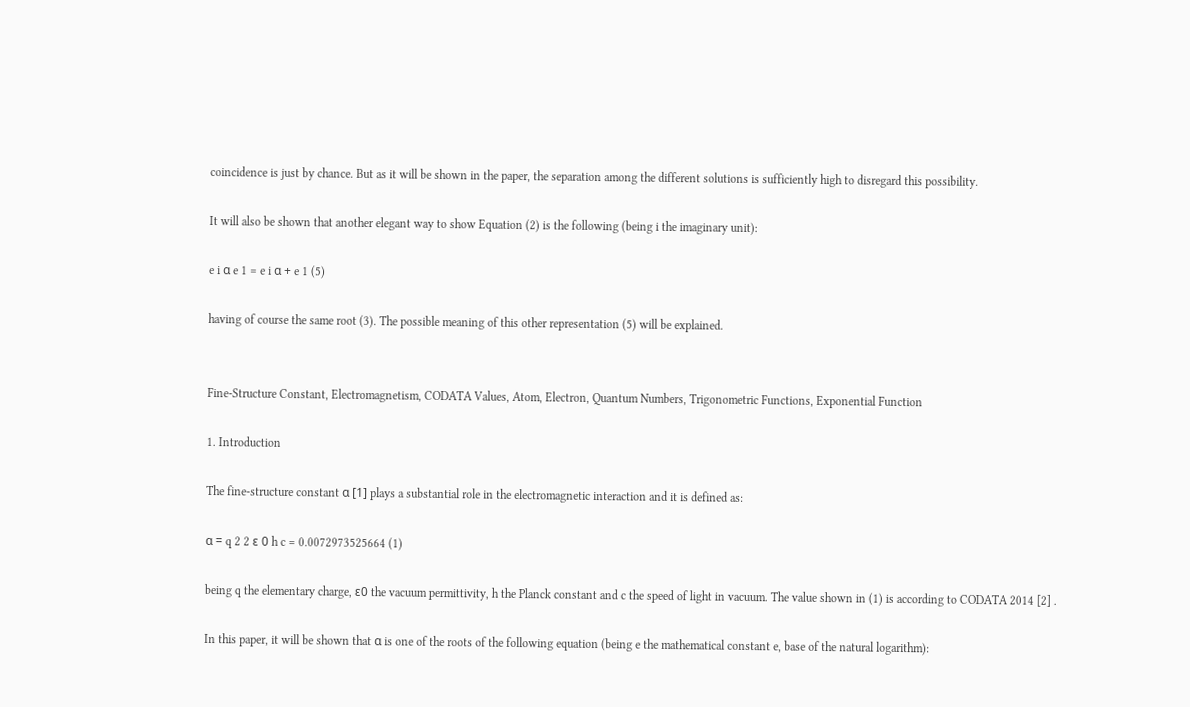coincidence is just by chance. But as it will be shown in the paper, the separation among the different solutions is sufficiently high to disregard this possibility.

It will also be shown that another elegant way to show Equation (2) is the following (being i the imaginary unit):

e i α e 1 = e i α + e 1 (5)

having of course the same root (3). The possible meaning of this other representation (5) will be explained.


Fine-Structure Constant, Electromagnetism, CODATA Values, Atom, Electron, Quantum Numbers, Trigonometric Functions, Exponential Function

1. Introduction

The fine-structure constant α [1] plays a substantial role in the electromagnetic interaction and it is defined as:

α = q 2 2 ε 0 h c = 0.0072973525664 (1)

being q the elementary charge, ε0 the vacuum permittivity, h the Planck constant and c the speed of light in vacuum. The value shown in (1) is according to CODATA 2014 [2] .

In this paper, it will be shown that α is one of the roots of the following equation (being e the mathematical constant e, base of the natural logarithm):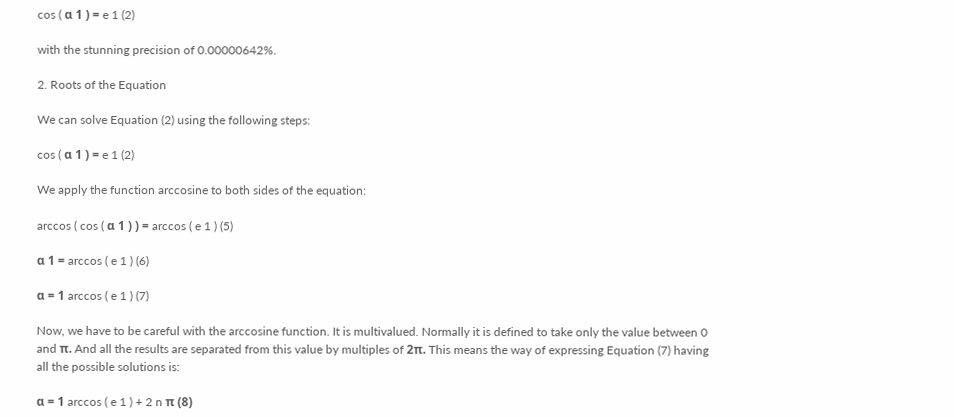cos ( α 1 ) = e 1 (2)

with the stunning precision of 0.00000642%.

2. Roots of the Equation

We can solve Equation (2) using the following steps:

cos ( α 1 ) = e 1 (2)

We apply the function arccosine to both sides of the equation:

arccos ( cos ( α 1 ) ) = arccos ( e 1 ) (5)

α 1 = arccos ( e 1 ) (6)

α = 1 arccos ( e 1 ) (7)

Now, we have to be careful with the arccosine function. It is multivalued. Normally it is defined to take only the value between 0 and π. And all the results are separated from this value by multiples of 2π. This means the way of expressing Equation (7) having all the possible solutions is:

α = 1 arccos ( e 1 ) + 2 n π (8)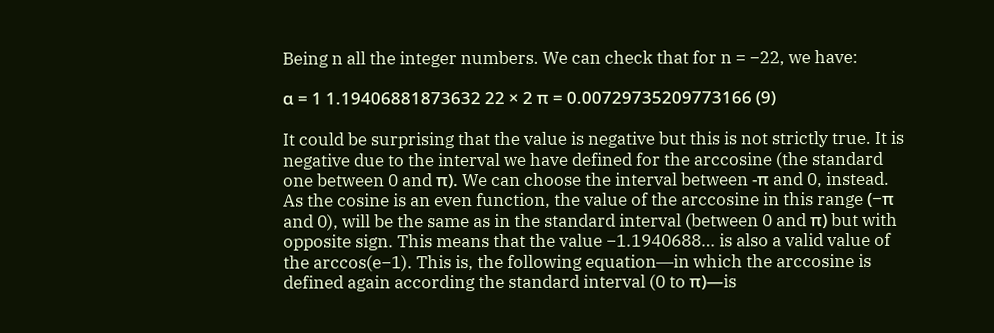Being n all the integer numbers. We can check that for n = −22, we have:

α = 1 1.19406881873632 22 × 2 π = 0.00729735209773166 (9)

It could be surprising that the value is negative but this is not strictly true. It is negative due to the interval we have defined for the arccosine (the standard one between 0 and π). We can choose the interval between -π and 0, instead. As the cosine is an even function, the value of the arccosine in this range (−π and 0), will be the same as in the standard interval (between 0 and π) but with opposite sign. This means that the value −1.1940688… is also a valid value of the arccos(e−1). This is, the following equation―in which the arccosine is defined again according the standard interval (0 to π)―is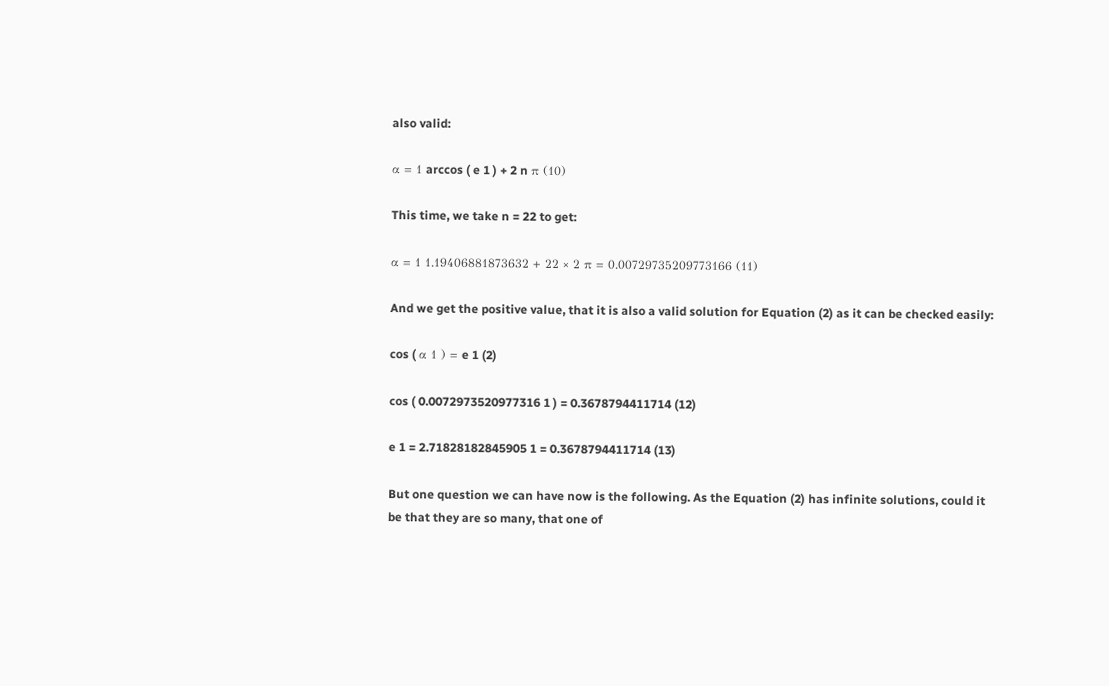also valid:

α = 1 arccos ( e 1 ) + 2 n π (10)

This time, we take n = 22 to get:

α = 1 1.19406881873632 + 22 × 2 π = 0.00729735209773166 (11)

And we get the positive value, that it is also a valid solution for Equation (2) as it can be checked easily:

cos ( α 1 ) = e 1 (2)

cos ( 0.0072973520977316 1 ) = 0.3678794411714 (12)

e 1 = 2.71828182845905 1 = 0.3678794411714 (13)

But one question we can have now is the following. As the Equation (2) has infinite solutions, could it be that they are so many, that one of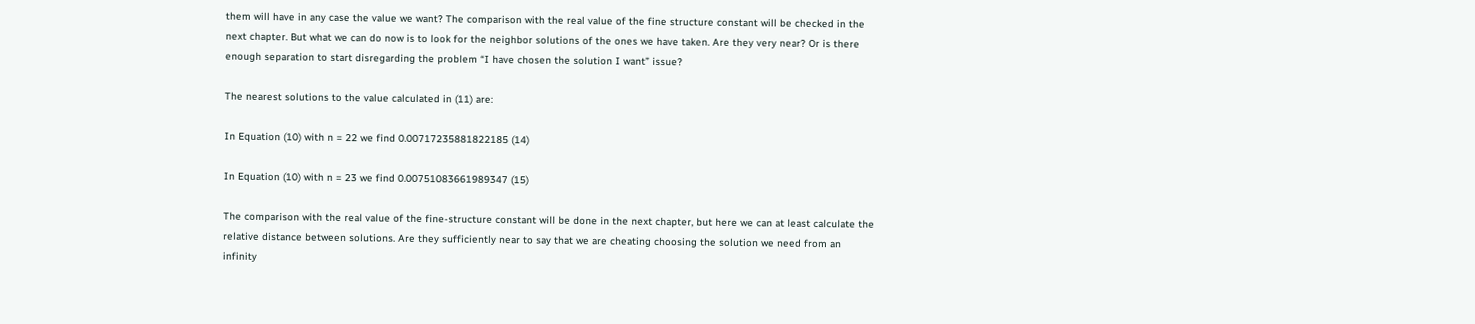them will have in any case the value we want? The comparison with the real value of the fine structure constant will be checked in the next chapter. But what we can do now is to look for the neighbor solutions of the ones we have taken. Are they very near? Or is there enough separation to start disregarding the problem “I have chosen the solution I want” issue?

The nearest solutions to the value calculated in (11) are:

In Equation (10) with n = 22 we find 0.00717235881822185 (14)

In Equation (10) with n = 23 we find 0.00751083661989347 (15)

The comparison with the real value of the fine-structure constant will be done in the next chapter, but here we can at least calculate the relative distance between solutions. Are they sufficiently near to say that we are cheating choosing the solution we need from an infinity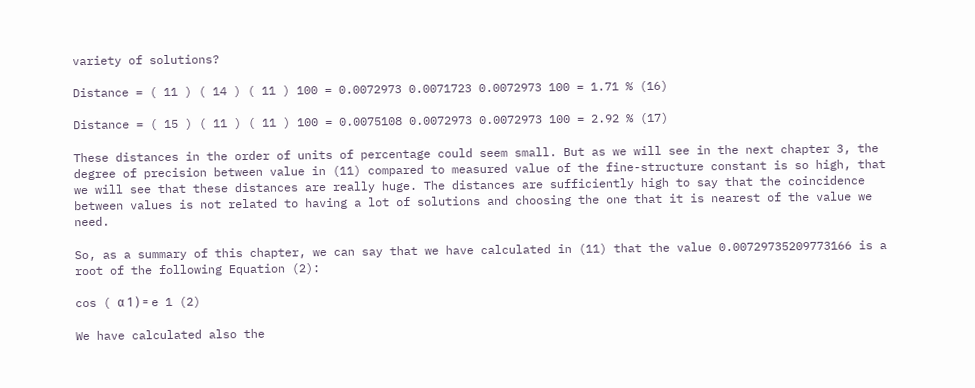variety of solutions?

Distance = ( 11 ) ( 14 ) ( 11 ) 100 = 0.0072973 0.0071723 0.0072973 100 = 1.71 % (16)

Distance = ( 15 ) ( 11 ) ( 11 ) 100 = 0.0075108 0.0072973 0.0072973 100 = 2.92 % (17)

These distances in the order of units of percentage could seem small. But as we will see in the next chapter 3, the degree of precision between value in (11) compared to measured value of the fine-structure constant is so high, that we will see that these distances are really huge. The distances are sufficiently high to say that the coincidence between values is not related to having a lot of solutions and choosing the one that it is nearest of the value we need.

So, as a summary of this chapter, we can say that we have calculated in (11) that the value 0.00729735209773166 is a root of the following Equation (2):

cos ( α 1 ) = e 1 (2)

We have calculated also the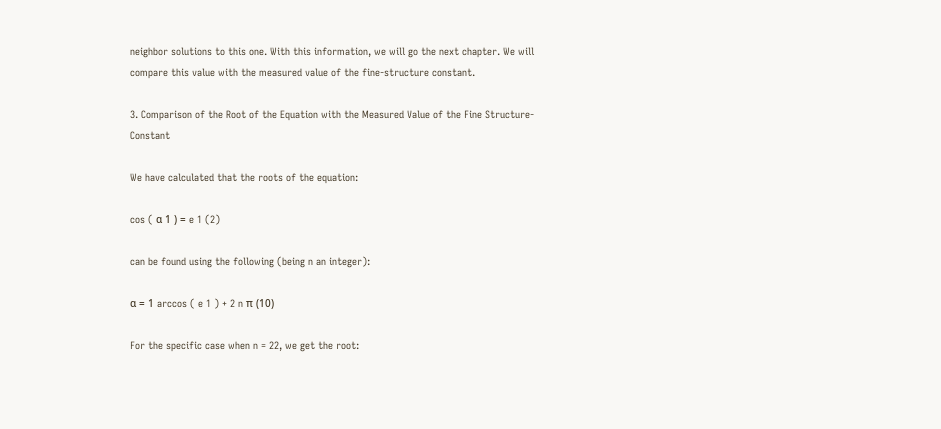neighbor solutions to this one. With this information, we will go the next chapter. We will compare this value with the measured value of the fine-structure constant.

3. Comparison of the Root of the Equation with the Measured Value of the Fine Structure-Constant

We have calculated that the roots of the equation:

cos ( α 1 ) = e 1 (2)

can be found using the following (being n an integer):

α = 1 arccos ( e 1 ) + 2 n π (10)

For the specific case when n = 22, we get the root: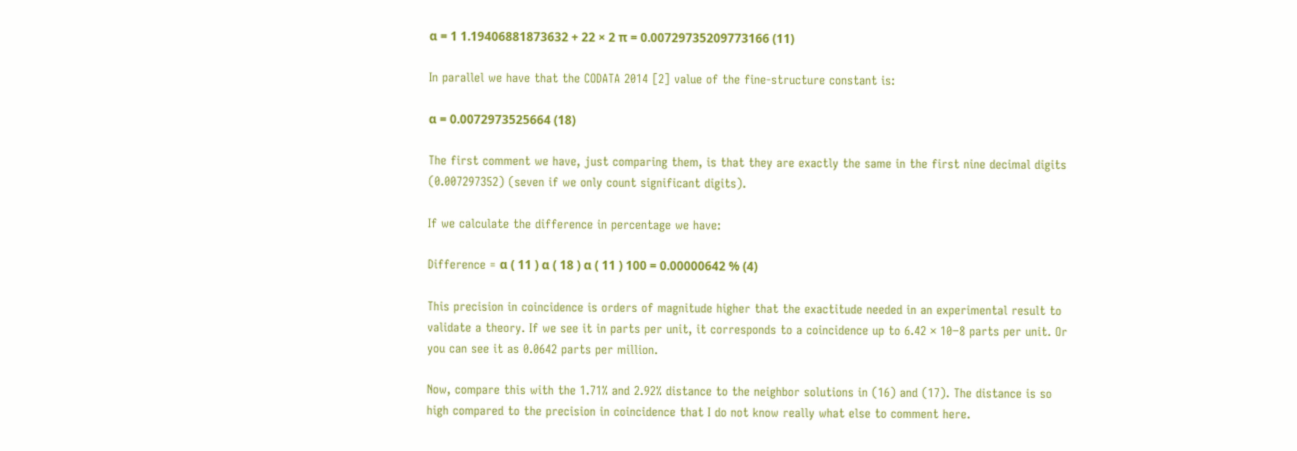α = 1 1.19406881873632 + 22 × 2 π = 0.00729735209773166 (11)

In parallel we have that the CODATA 2014 [2] value of the fine-structure constant is:

α = 0.0072973525664 (18)

The first comment we have, just comparing them, is that they are exactly the same in the first nine decimal digits (0.007297352) (seven if we only count significant digits).

If we calculate the difference in percentage we have:

Difference = α ( 11 ) α ( 18 ) α ( 11 ) 100 = 0.00000642 % (4)

This precision in coincidence is orders of magnitude higher that the exactitude needed in an experimental result to validate a theory. If we see it in parts per unit, it corresponds to a coincidence up to 6.42 × 10−8 parts per unit. Or you can see it as 0.0642 parts per million.

Now, compare this with the 1.71% and 2.92% distance to the neighbor solutions in (16) and (17). The distance is so high compared to the precision in coincidence that I do not know really what else to comment here.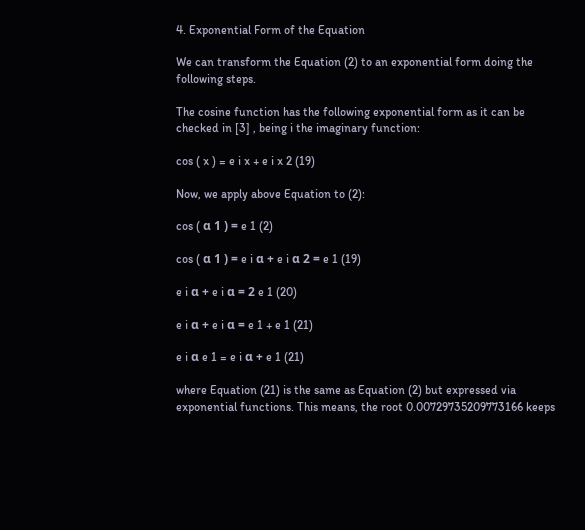4. Exponential Form of the Equation

We can transform the Equation (2) to an exponential form doing the following steps.

The cosine function has the following exponential form as it can be checked in [3] , being i the imaginary function:

cos ( x ) = e i x + e i x 2 (19)

Now, we apply above Equation to (2):

cos ( α 1 ) = e 1 (2)

cos ( α 1 ) = e i α + e i α 2 = e 1 (19)

e i α + e i α = 2 e 1 (20)

e i α + e i α = e 1 + e 1 (21)

e i α e 1 = e i α + e 1 (21)

where Equation (21) is the same as Equation (2) but expressed via exponential functions. This means, the root 0.00729735209773166 keeps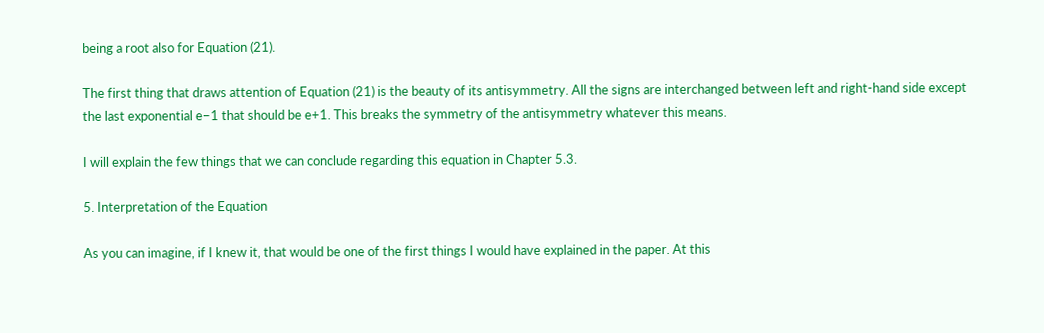being a root also for Equation (21).

The first thing that draws attention of Equation (21) is the beauty of its antisymmetry. All the signs are interchanged between left and right-hand side except the last exponential e−1 that should be e+1. This breaks the symmetry of the antisymmetry whatever this means.

I will explain the few things that we can conclude regarding this equation in Chapter 5.3.

5. Interpretation of the Equation

As you can imagine, if I knew it, that would be one of the first things I would have explained in the paper. At this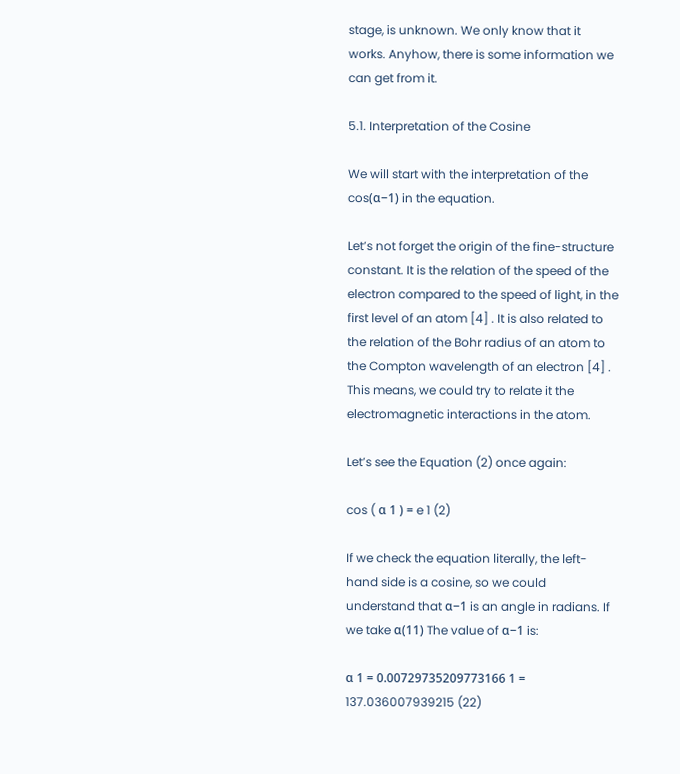stage, is unknown. We only know that it works. Anyhow, there is some information we can get from it.

5.1. Interpretation of the Cosine

We will start with the interpretation of the cos(α−1) in the equation.

Let’s not forget the origin of the fine-structure constant. It is the relation of the speed of the electron compared to the speed of light, in the first level of an atom [4] . It is also related to the relation of the Bohr radius of an atom to the Compton wavelength of an electron [4] . This means, we could try to relate it the electromagnetic interactions in the atom.

Let’s see the Equation (2) once again:

cos ( α 1 ) = e 1 (2)

If we check the equation literally, the left-hand side is a cosine, so we could understand that α−1 is an angle in radians. If we take α(11) The value of α−1 is:

α 1 = 0.00729735209773166 1 = 137.036007939215 (22)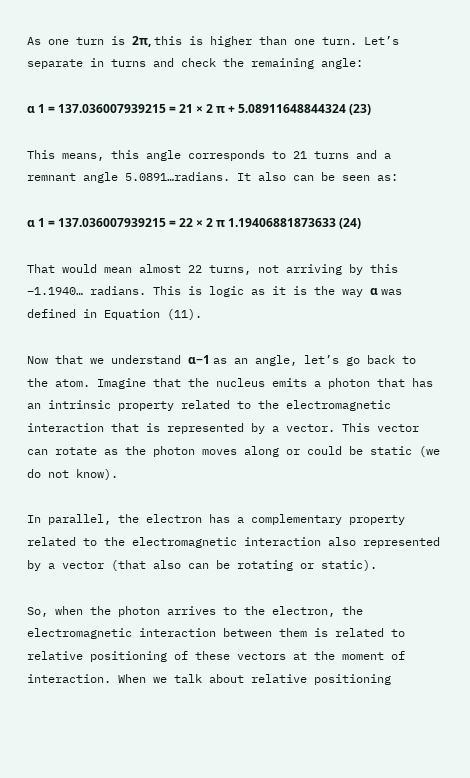As one turn is 2π, this is higher than one turn. Let’s separate in turns and check the remaining angle:

α 1 = 137.036007939215 = 21 × 2 π + 5.08911648844324 (23)

This means, this angle corresponds to 21 turns and a remnant angle 5.0891…radians. It also can be seen as:

α 1 = 137.036007939215 = 22 × 2 π 1.19406881873633 (24)

That would mean almost 22 turns, not arriving by this −1.1940… radians. This is logic as it is the way α was defined in Equation (11).

Now that we understand α−1 as an angle, let’s go back to the atom. Imagine that the nucleus emits a photon that has an intrinsic property related to the electromagnetic interaction that is represented by a vector. This vector can rotate as the photon moves along or could be static (we do not know).

In parallel, the electron has a complementary property related to the electromagnetic interaction also represented by a vector (that also can be rotating or static).

So, when the photon arrives to the electron, the electromagnetic interaction between them is related to relative positioning of these vectors at the moment of interaction. When we talk about relative positioning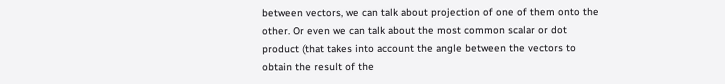between vectors, we can talk about projection of one of them onto the other. Or even we can talk about the most common scalar or dot product (that takes into account the angle between the vectors to obtain the result of the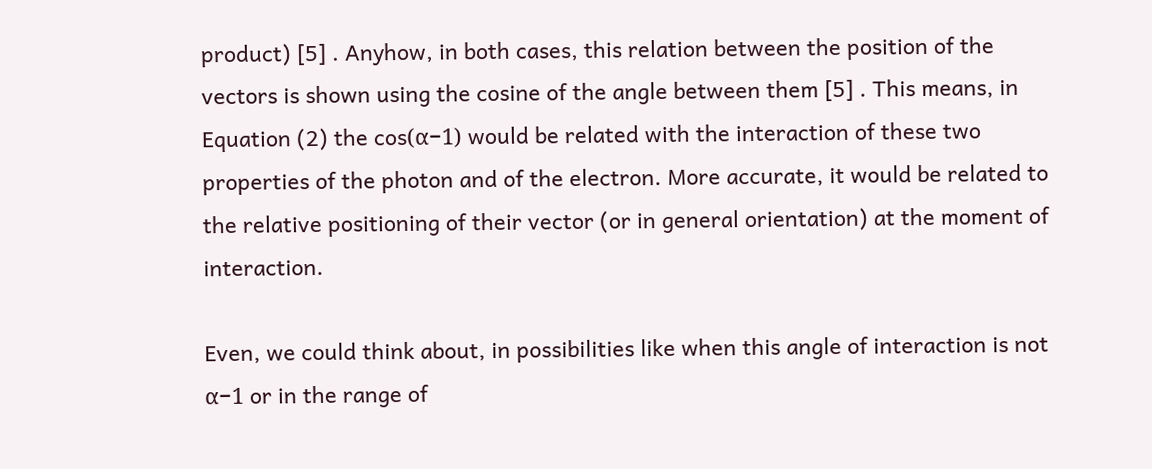product) [5] . Anyhow, in both cases, this relation between the position of the vectors is shown using the cosine of the angle between them [5] . This means, in Equation (2) the cos(α−1) would be related with the interaction of these two properties of the photon and of the electron. More accurate, it would be related to the relative positioning of their vector (or in general orientation) at the moment of interaction.

Even, we could think about, in possibilities like when this angle of interaction is not α−1 or in the range of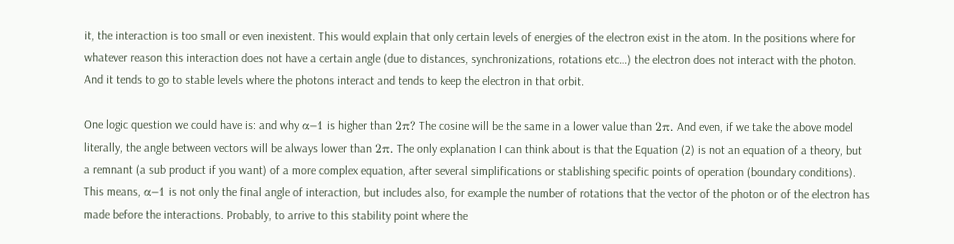it, the interaction is too small or even inexistent. This would explain that only certain levels of energies of the electron exist in the atom. In the positions where for whatever reason this interaction does not have a certain angle (due to distances, synchronizations, rotations etc…) the electron does not interact with the photon. And it tends to go to stable levels where the photons interact and tends to keep the electron in that orbit.

One logic question we could have is: and why α−1 is higher than 2π? The cosine will be the same in a lower value than 2π. And even, if we take the above model literally, the angle between vectors will be always lower than 2π. The only explanation I can think about is that the Equation (2) is not an equation of a theory, but a remnant (a sub product if you want) of a more complex equation, after several simplifications or stablishing specific points of operation (boundary conditions). This means, α−1 is not only the final angle of interaction, but includes also, for example the number of rotations that the vector of the photon or of the electron has made before the interactions. Probably, to arrive to this stability point where the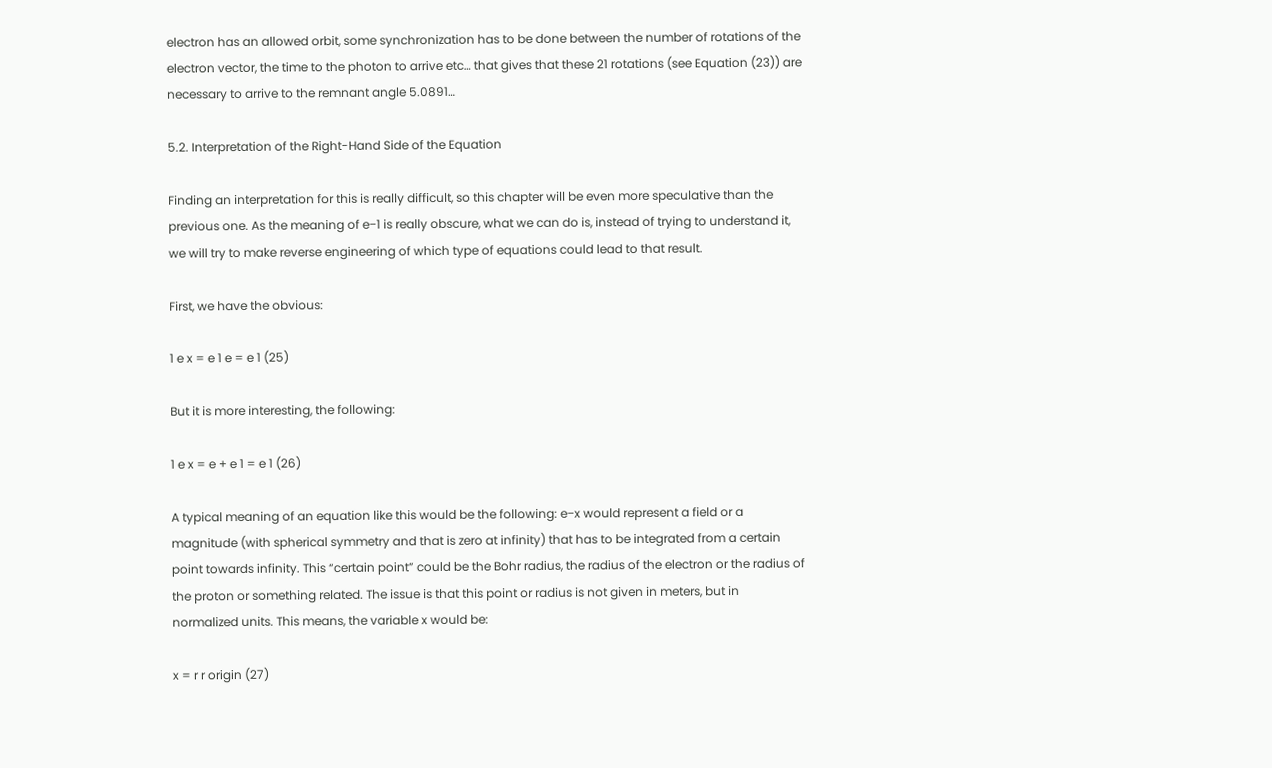electron has an allowed orbit, some synchronization has to be done between the number of rotations of the electron vector, the time to the photon to arrive etc… that gives that these 21 rotations (see Equation (23)) are necessary to arrive to the remnant angle 5.0891…

5.2. Interpretation of the Right-Hand Side of the Equation

Finding an interpretation for this is really difficult, so this chapter will be even more speculative than the previous one. As the meaning of e−1 is really obscure, what we can do is, instead of trying to understand it, we will try to make reverse engineering of which type of equations could lead to that result.

First, we have the obvious:

1 e x = e 1 e = e 1 (25)

But it is more interesting, the following:

1 e x = e + e 1 = e 1 (26)

A typical meaning of an equation like this would be the following: e−x would represent a field or a magnitude (with spherical symmetry and that is zero at infinity) that has to be integrated from a certain point towards infinity. This “certain point” could be the Bohr radius, the radius of the electron or the radius of the proton or something related. The issue is that this point or radius is not given in meters, but in normalized units. This means, the variable x would be:

x = r r origin (27)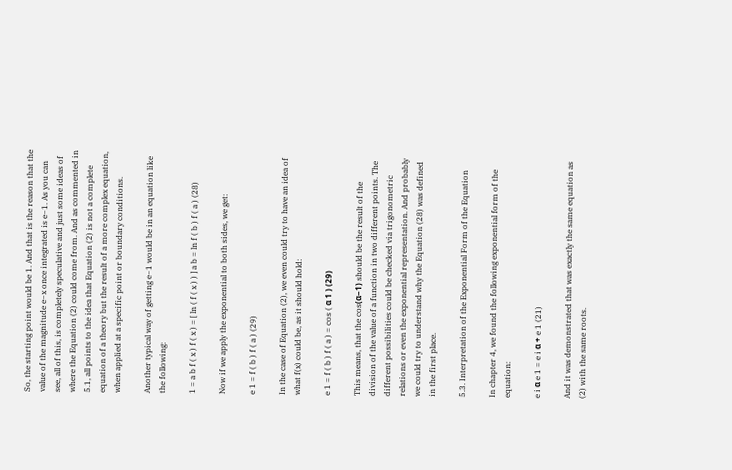So, the starting point would be 1. And that is the reason that the value of the magnitude e−x once integrated is e−1. As you can see, all of this, is completely speculative and just some ideas of where the Equation (2) could come from. And as commented in 5.1, all points to the idea that Equation (2) is not a complete equation of a theory but the result of a more complex equation, when applied at a specific point or boundary conditions.

Another typical way of getting e−1 would be in an equation like the following:

1 = a b f ( x ) f ( x ) = [ ln ( f ( x ) ) ] a b = ln f ( b ) f ( a ) (28)

Now if we apply the exponential to both sides, we get:

e 1 = f ( b ) f ( a ) (29)

In the case of Equation (2), we even could try to have an idea of what f(x) could be, as it should hold:

e 1 = f ( b ) f ( a ) = cos ( α 1 ) (29)

This means, that the cos(α−1) should be the result of the division of the value of a function in two different points. The different possibilities could be checked via trigonometric relations or even the exponential representation. And probably we could try to understand why the Equation (28) was defined in the first place.

5.3. Interpretation of the Exponential Form of the Equation

In chapter 4, we found the following exponential form of the equation:

e i α e 1 = e i α + e 1 (21)

And it was demonstrated that was exactly the same equation as (2) with the same roots.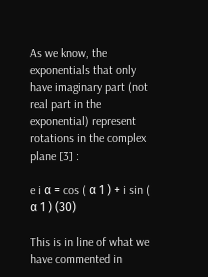As we know, the exponentials that only have imaginary part (not real part in the exponential) represent rotations in the complex plane [3] :

e i α = cos ( α 1 ) + i sin ( α 1 ) (30)

This is in line of what we have commented in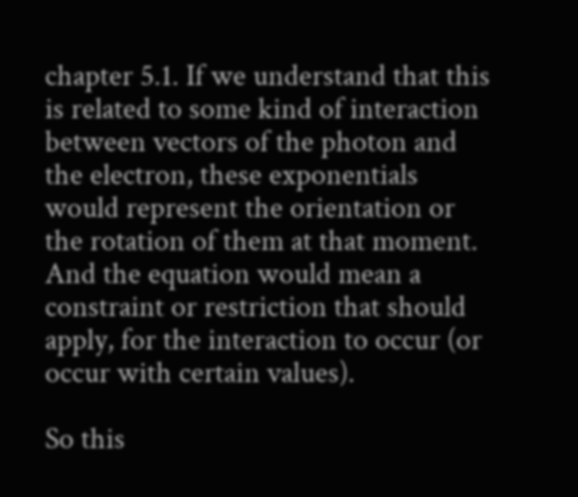chapter 5.1. If we understand that this is related to some kind of interaction between vectors of the photon and the electron, these exponentials would represent the orientation or the rotation of them at that moment. And the equation would mean a constraint or restriction that should apply, for the interaction to occur (or occur with certain values).

So this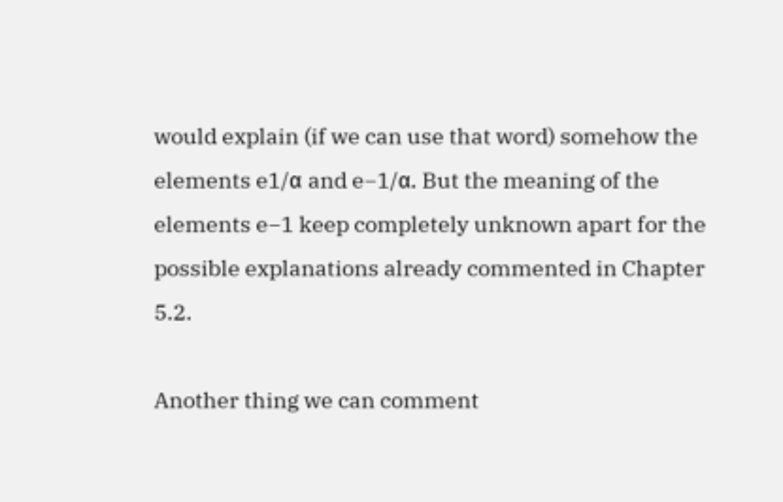would explain (if we can use that word) somehow the elements e1/α and e−1/α. But the meaning of the elements e−1 keep completely unknown apart for the possible explanations already commented in Chapter 5.2.

Another thing we can comment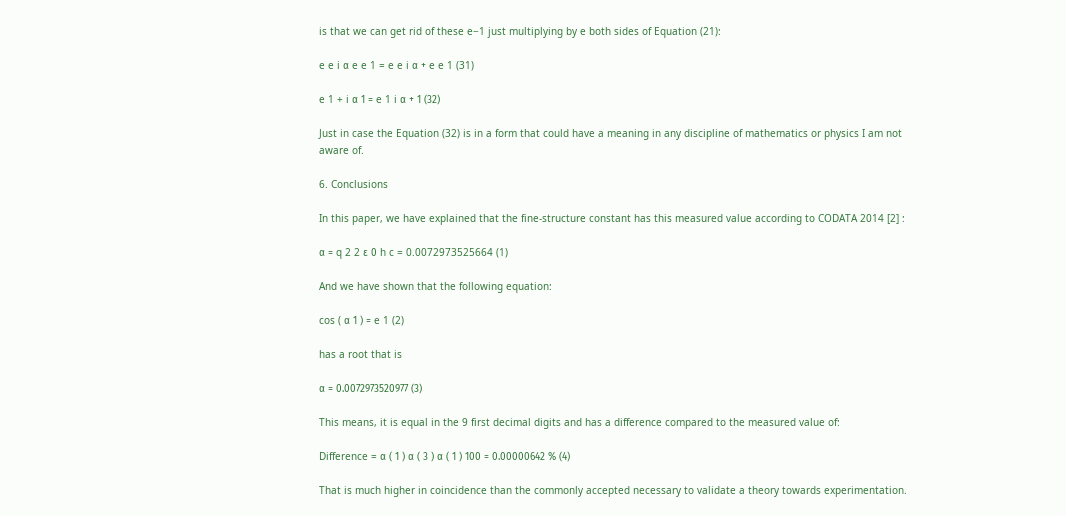is that we can get rid of these e−1 just multiplying by e both sides of Equation (21):

e e i α e e 1 = e e i α + e e 1 (31)

e 1 + i α 1 = e 1 i α + 1 (32)

Just in case the Equation (32) is in a form that could have a meaning in any discipline of mathematics or physics I am not aware of.

6. Conclusions

In this paper, we have explained that the fine-structure constant has this measured value according to CODATA 2014 [2] :

α = q 2 2 ε 0 h c = 0.0072973525664 (1)

And we have shown that the following equation:

cos ( α 1 ) = e 1 (2)

has a root that is

α = 0.0072973520977 (3)

This means, it is equal in the 9 first decimal digits and has a difference compared to the measured value of:

Difference = α ( 1 ) α ( 3 ) α ( 1 ) 100 = 0.00000642 % (4)

That is much higher in coincidence than the commonly accepted necessary to validate a theory towards experimentation.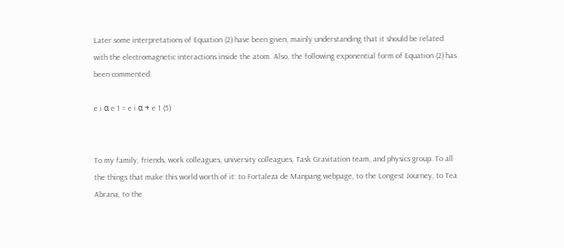Later some interpretations of Equation (2) have been given, mainly understanding that it should be related with the electromagnetic interactions inside the atom. Also, the following exponential form of Equation (2) has been commented:

e i α e 1 = e i α + e 1 (5)


To my family, friends, work colleagues, university colleagues, Task Gravitation team, and physics group. To all the things that make this world worth of it: to Fortaleza de Manpang webpage, to the Longest Journey, to Tea Abrana, to the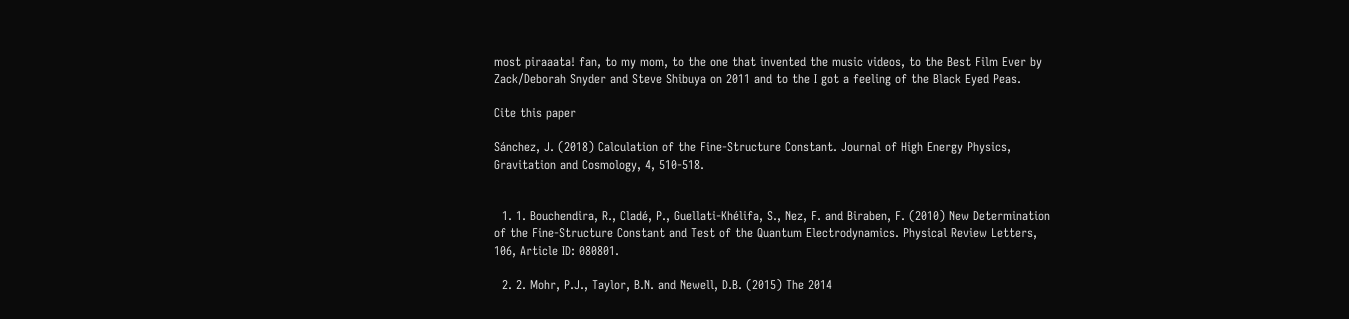most piraaata! fan, to my mom, to the one that invented the music videos, to the Best Film Ever by Zack/Deborah Snyder and Steve Shibuya on 2011 and to the I got a feeling of the Black Eyed Peas.

Cite this paper

Sánchez, J. (2018) Calculation of the Fine-Structure Constant. Journal of High Energy Physics, Gravitation and Cosmology, 4, 510-518.


  1. 1. Bouchendira, R., Cladé, P., Guellati-Khélifa, S., Nez, F. and Biraben, F. (2010) New Determination of the Fine-Structure Constant and Test of the Quantum Electrodynamics. Physical Review Letters, 106, Article ID: 080801.

  2. 2. Mohr, P.J., Taylor, B.N. and Newell, D.B. (2015) The 2014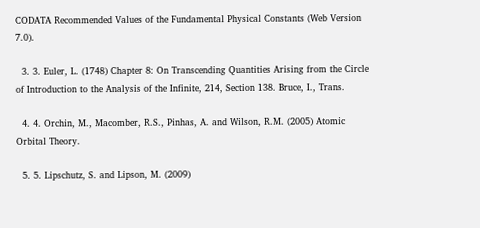CODATA Recommended Values of the Fundamental Physical Constants (Web Version 7.0).

  3. 3. Euler, L. (1748) Chapter 8: On Transcending Quantities Arising from the Circle of Introduction to the Analysis of the Infinite, 214, Section 138. Bruce, I., Trans.

  4. 4. Orchin, M., Macomber, R.S., Pinhas, A. and Wilson, R.M. (2005) Atomic Orbital Theory.

  5. 5. Lipschutz, S. and Lipson, M. (2009)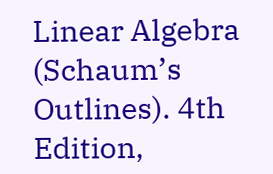Linear Algebra (Schaum’s Outlines). 4th Edition,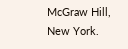McGraw Hill, New York.